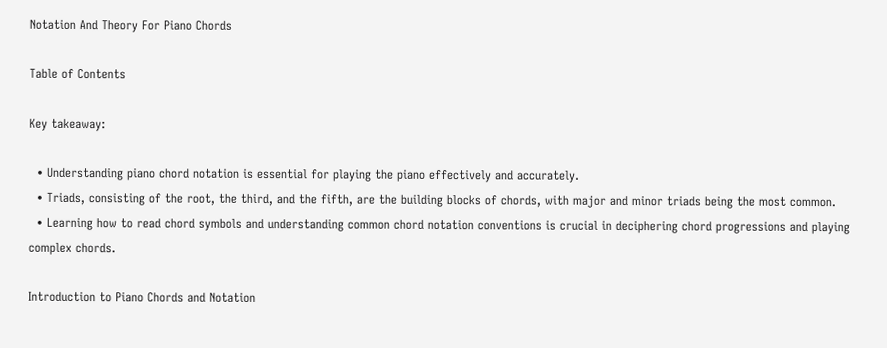Notation And Theory For Piano Chords

Table of Contents

Key takeaway:

  • Understanding piano chord notation is essential for playing the piano effectively and accurately.
  • Triads, consisting of the root, the third, and the fifth, are the building blocks of chords, with major and minor triads being the most common.
  • Learning how to read chord symbols and understanding common chord notation conventions is crucial in deciphering chord progressions and playing complex chords.

Introduction to Piano Chords and Notation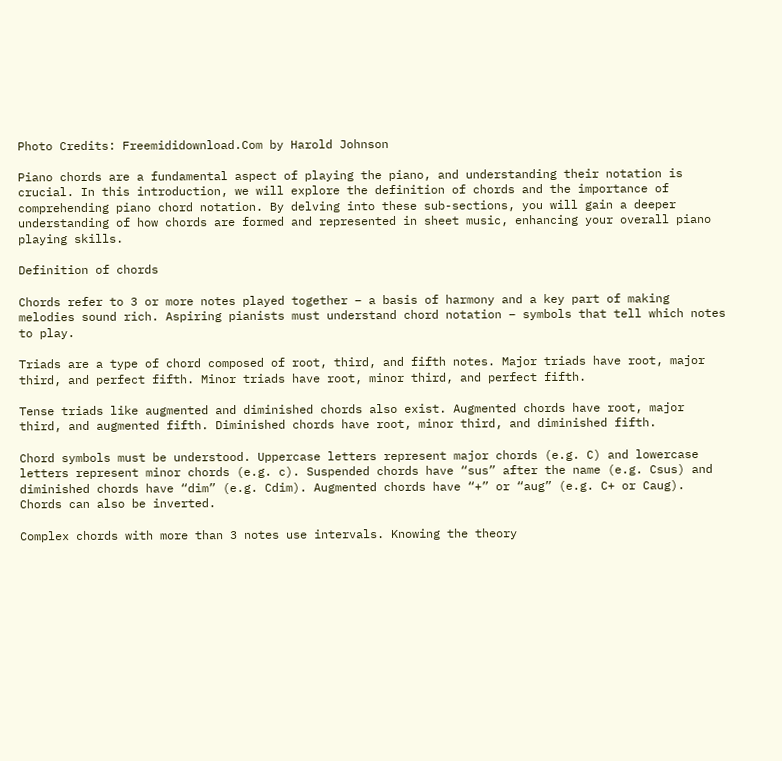Photo Credits: Freemididownload.Com by Harold Johnson

Piano chords are a fundamental aspect of playing the piano, and understanding their notation is crucial. In this introduction, we will explore the definition of chords and the importance of comprehending piano chord notation. By delving into these sub-sections, you will gain a deeper understanding of how chords are formed and represented in sheet music, enhancing your overall piano playing skills.

Definition of chords

Chords refer to 3 or more notes played together – a basis of harmony and a key part of making melodies sound rich. Aspiring pianists must understand chord notation – symbols that tell which notes to play.

Triads are a type of chord composed of root, third, and fifth notes. Major triads have root, major third, and perfect fifth. Minor triads have root, minor third, and perfect fifth.

Tense triads like augmented and diminished chords also exist. Augmented chords have root, major third, and augmented fifth. Diminished chords have root, minor third, and diminished fifth.

Chord symbols must be understood. Uppercase letters represent major chords (e.g. C) and lowercase letters represent minor chords (e.g. c). Suspended chords have “sus” after the name (e.g. Csus) and diminished chords have “dim” (e.g. Cdim). Augmented chords have “+” or “aug” (e.g. C+ or Caug). Chords can also be inverted.

Complex chords with more than 3 notes use intervals. Knowing the theory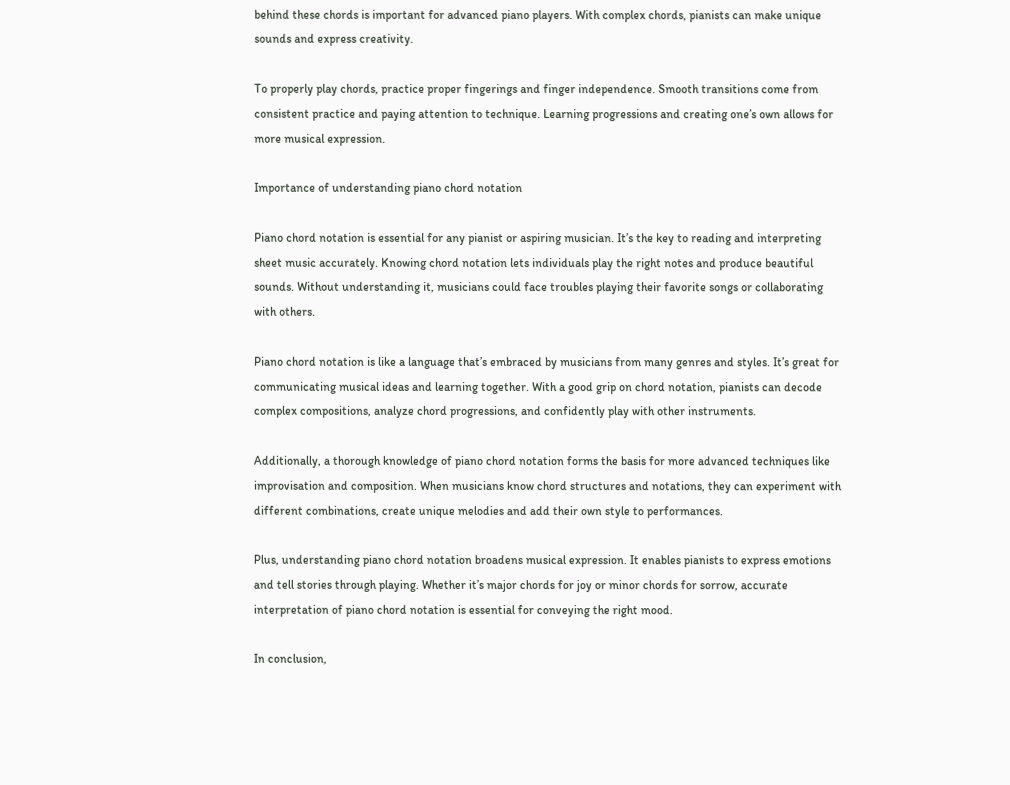behind these chords is important for advanced piano players. With complex chords, pianists can make unique sounds and express creativity.

To properly play chords, practice proper fingerings and finger independence. Smooth transitions come from consistent practice and paying attention to technique. Learning progressions and creating one’s own allows for more musical expression.

Importance of understanding piano chord notation

Piano chord notation is essential for any pianist or aspiring musician. It’s the key to reading and interpreting sheet music accurately. Knowing chord notation lets individuals play the right notes and produce beautiful sounds. Without understanding it, musicians could face troubles playing their favorite songs or collaborating with others.

Piano chord notation is like a language that’s embraced by musicians from many genres and styles. It’s great for communicating musical ideas and learning together. With a good grip on chord notation, pianists can decode complex compositions, analyze chord progressions, and confidently play with other instruments.

Additionally, a thorough knowledge of piano chord notation forms the basis for more advanced techniques like improvisation and composition. When musicians know chord structures and notations, they can experiment with different combinations, create unique melodies and add their own style to performances.

Plus, understanding piano chord notation broadens musical expression. It enables pianists to express emotions and tell stories through playing. Whether it’s major chords for joy or minor chords for sorrow, accurate interpretation of piano chord notation is essential for conveying the right mood.

In conclusion,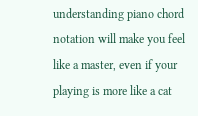understanding piano chord notation will make you feel like a master, even if your playing is more like a cat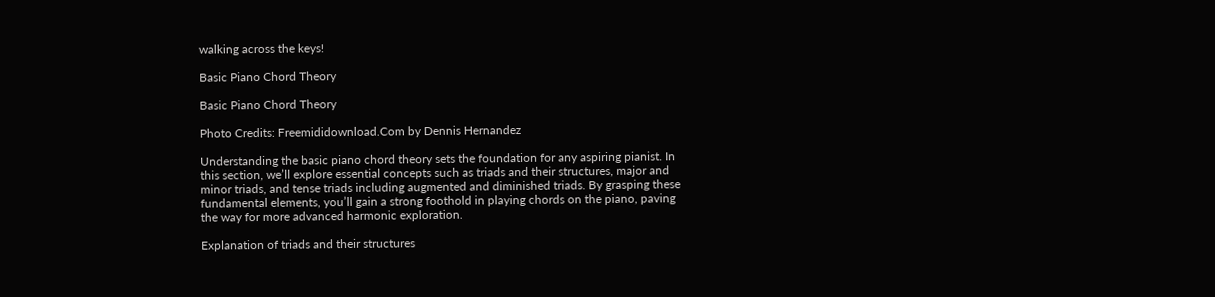walking across the keys!

Basic Piano Chord Theory

Basic Piano Chord Theory

Photo Credits: Freemididownload.Com by Dennis Hernandez

Understanding the basic piano chord theory sets the foundation for any aspiring pianist. In this section, we’ll explore essential concepts such as triads and their structures, major and minor triads, and tense triads including augmented and diminished triads. By grasping these fundamental elements, you’ll gain a strong foothold in playing chords on the piano, paving the way for more advanced harmonic exploration.

Explanation of triads and their structures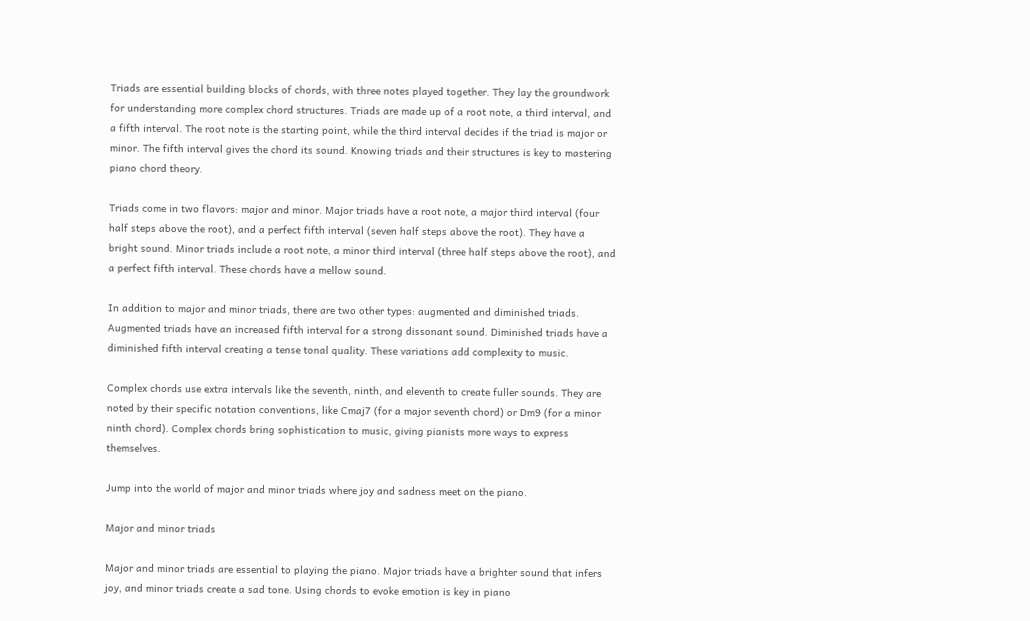Triads are essential building blocks of chords, with three notes played together. They lay the groundwork for understanding more complex chord structures. Triads are made up of a root note, a third interval, and a fifth interval. The root note is the starting point, while the third interval decides if the triad is major or minor. The fifth interval gives the chord its sound. Knowing triads and their structures is key to mastering piano chord theory.

Triads come in two flavors: major and minor. Major triads have a root note, a major third interval (four half steps above the root), and a perfect fifth interval (seven half steps above the root). They have a bright sound. Minor triads include a root note, a minor third interval (three half steps above the root), and a perfect fifth interval. These chords have a mellow sound.

In addition to major and minor triads, there are two other types: augmented and diminished triads. Augmented triads have an increased fifth interval for a strong dissonant sound. Diminished triads have a diminished fifth interval creating a tense tonal quality. These variations add complexity to music.

Complex chords use extra intervals like the seventh, ninth, and eleventh to create fuller sounds. They are noted by their specific notation conventions, like Cmaj7 (for a major seventh chord) or Dm9 (for a minor ninth chord). Complex chords bring sophistication to music, giving pianists more ways to express themselves.

Jump into the world of major and minor triads where joy and sadness meet on the piano.

Major and minor triads

Major and minor triads are essential to playing the piano. Major triads have a brighter sound that infers joy, and minor triads create a sad tone. Using chords to evoke emotion is key in piano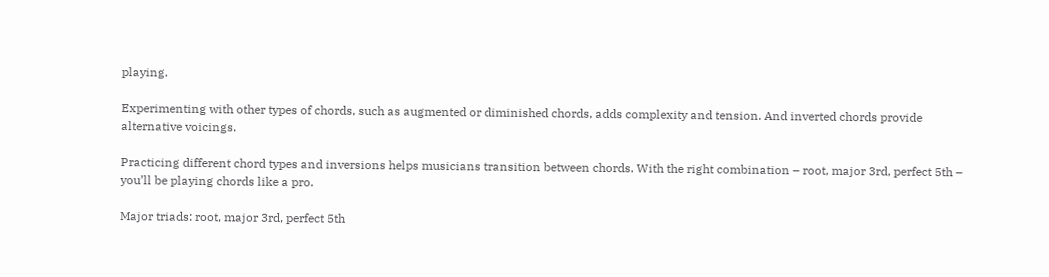playing.

Experimenting with other types of chords, such as augmented or diminished chords, adds complexity and tension. And inverted chords provide alternative voicings.

Practicing different chord types and inversions helps musicians transition between chords. With the right combination – root, major 3rd, perfect 5th – you’ll be playing chords like a pro.

Major triads: root, major 3rd, perfect 5th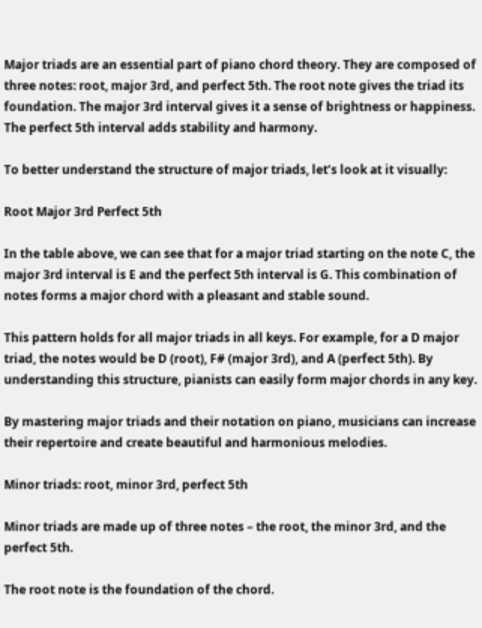Major triads are an essential part of piano chord theory. They are composed of three notes: root, major 3rd, and perfect 5th. The root note gives the triad its foundation. The major 3rd interval gives it a sense of brightness or happiness. The perfect 5th interval adds stability and harmony.

To better understand the structure of major triads, let’s look at it visually:

Root Major 3rd Perfect 5th

In the table above, we can see that for a major triad starting on the note C, the major 3rd interval is E and the perfect 5th interval is G. This combination of notes forms a major chord with a pleasant and stable sound.

This pattern holds for all major triads in all keys. For example, for a D major triad, the notes would be D (root), F# (major 3rd), and A (perfect 5th). By understanding this structure, pianists can easily form major chords in any key.

By mastering major triads and their notation on piano, musicians can increase their repertoire and create beautiful and harmonious melodies.

Minor triads: root, minor 3rd, perfect 5th

Minor triads are made up of three notes – the root, the minor 3rd, and the perfect 5th.

The root note is the foundation of the chord.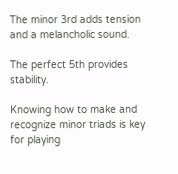The minor 3rd adds tension and a melancholic sound.

The perfect 5th provides stability.

Knowing how to make and recognize minor triads is key for playing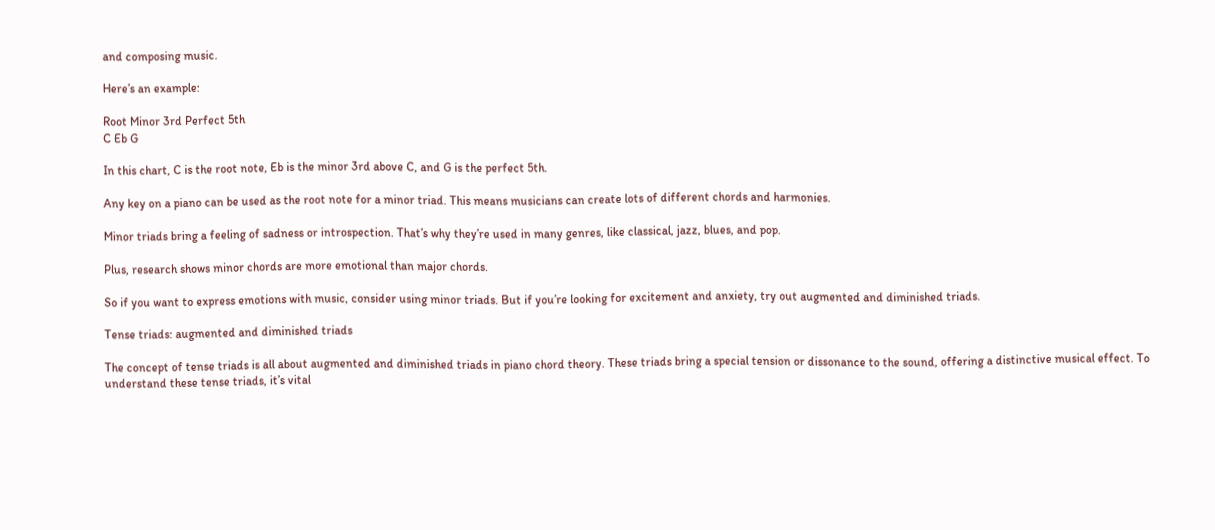and composing music.

Here’s an example:

Root Minor 3rd Perfect 5th
C Eb G

In this chart, C is the root note, Eb is the minor 3rd above C, and G is the perfect 5th.

Any key on a piano can be used as the root note for a minor triad. This means musicians can create lots of different chords and harmonies.

Minor triads bring a feeling of sadness or introspection. That’s why they’re used in many genres, like classical, jazz, blues, and pop.

Plus, research shows minor chords are more emotional than major chords.

So if you want to express emotions with music, consider using minor triads. But if you’re looking for excitement and anxiety, try out augmented and diminished triads.

Tense triads: augmented and diminished triads

The concept of tense triads is all about augmented and diminished triads in piano chord theory. These triads bring a special tension or dissonance to the sound, offering a distinctive musical effect. To understand these tense triads, it’s vital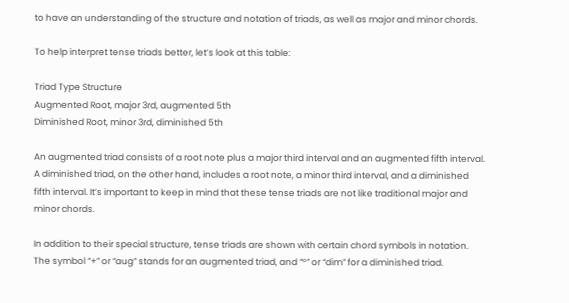to have an understanding of the structure and notation of triads, as well as major and minor chords.

To help interpret tense triads better, let’s look at this table:

Triad Type Structure
Augmented Root, major 3rd, augmented 5th
Diminished Root, minor 3rd, diminished 5th

An augmented triad consists of a root note plus a major third interval and an augmented fifth interval. A diminished triad, on the other hand, includes a root note, a minor third interval, and a diminished fifth interval. It’s important to keep in mind that these tense triads are not like traditional major and minor chords.

In addition to their special structure, tense triads are shown with certain chord symbols in notation. The symbol “+” or “aug” stands for an augmented triad, and “°” or “dim” for a diminished triad.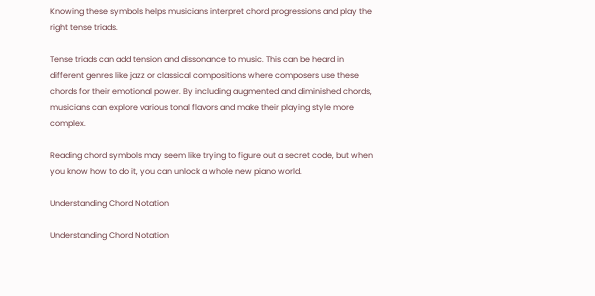Knowing these symbols helps musicians interpret chord progressions and play the right tense triads.

Tense triads can add tension and dissonance to music. This can be heard in different genres like jazz or classical compositions where composers use these chords for their emotional power. By including augmented and diminished chords, musicians can explore various tonal flavors and make their playing style more complex.

Reading chord symbols may seem like trying to figure out a secret code, but when you know how to do it, you can unlock a whole new piano world.

Understanding Chord Notation

Understanding Chord Notation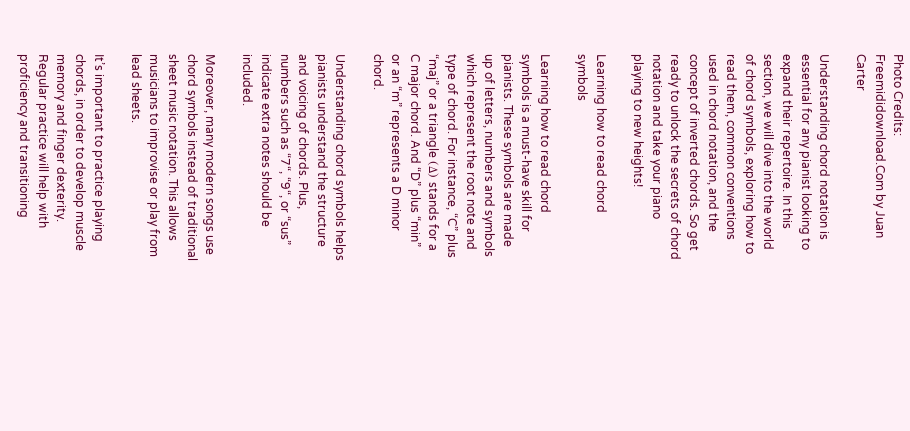Photo Credits: Freemididownload.Com by Juan Carter

Understanding chord notation is essential for any pianist looking to expand their repertoire. In this section, we will dive into the world of chord symbols, exploring how to read them, common conventions used in chord notation, and the concept of inverted chords. So get ready to unlock the secrets of chord notation and take your piano playing to new heights!

Learning how to read chord symbols

Learning how to read chord symbols is a must-have skill for pianists. These symbols are made up of letters, numbers and symbols which represent the root note and type of chord. For instance, “C” plus “maj” or a triangle (Δ) stands for a C major chord. And “D” plus “min” or an “m” represents a D minor chord.

Understanding chord symbols helps pianists understand the structure and voicing of chords. Plus, numbers such as “7“, “9“, or “sus” indicate extra notes should be included.

Moreover, many modern songs use chord symbols instead of traditional sheet music notation. This allows musicians to improvise or play from lead sheets.

It’s important to practice playing chords, in order to develop muscle memory and finger dexterity. Regular practice will help with proficiency and transitioning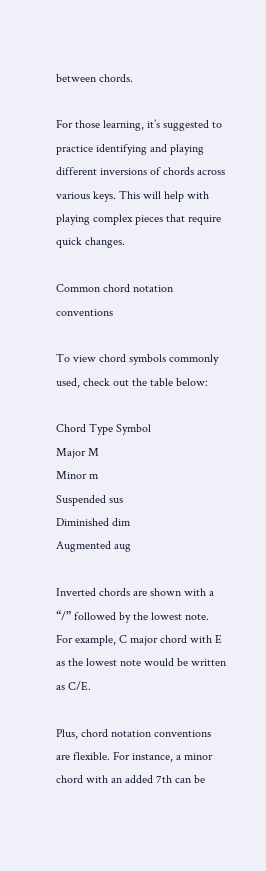between chords.

For those learning, it’s suggested to practice identifying and playing different inversions of chords across various keys. This will help with playing complex pieces that require quick changes.

Common chord notation conventions

To view chord symbols commonly used, check out the table below:

Chord Type Symbol
Major M
Minor m
Suspended sus
Diminished dim
Augmented aug

Inverted chords are shown with a “/” followed by the lowest note. For example, C major chord with E as the lowest note would be written as C/E.

Plus, chord notation conventions are flexible. For instance, a minor chord with an added 7th can be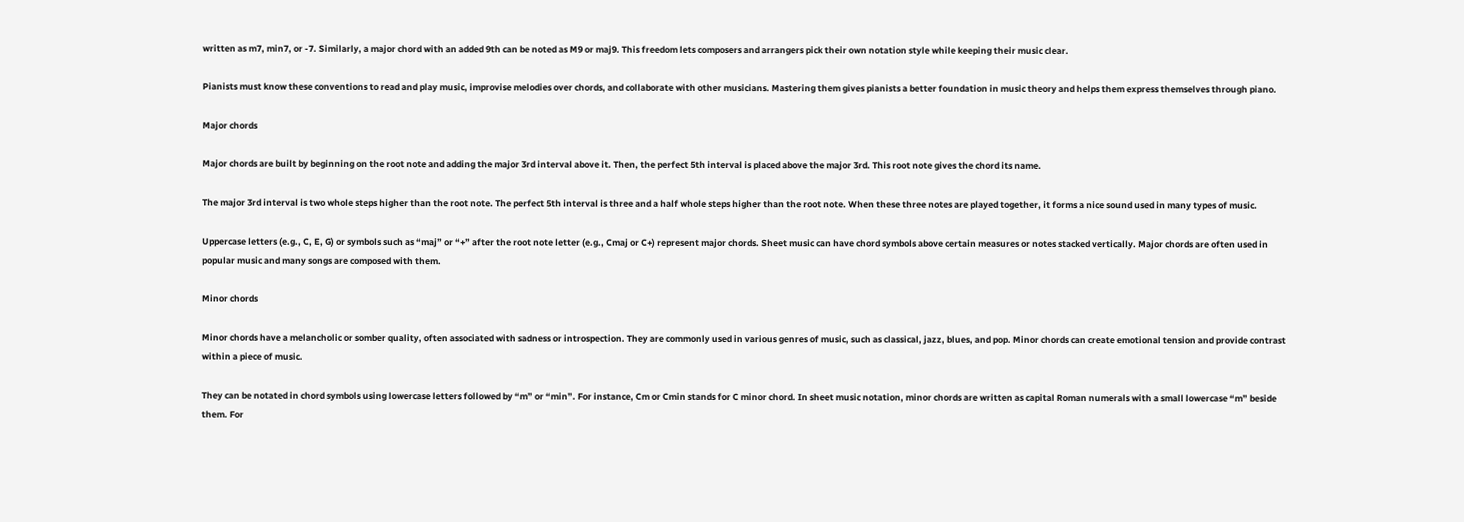written as m7, min7, or -7. Similarly, a major chord with an added 9th can be noted as M9 or maj9. This freedom lets composers and arrangers pick their own notation style while keeping their music clear.

Pianists must know these conventions to read and play music, improvise melodies over chords, and collaborate with other musicians. Mastering them gives pianists a better foundation in music theory and helps them express themselves through piano.

Major chords

Major chords are built by beginning on the root note and adding the major 3rd interval above it. Then, the perfect 5th interval is placed above the major 3rd. This root note gives the chord its name.

The major 3rd interval is two whole steps higher than the root note. The perfect 5th interval is three and a half whole steps higher than the root note. When these three notes are played together, it forms a nice sound used in many types of music.

Uppercase letters (e.g., C, E, G) or symbols such as “maj” or “+” after the root note letter (e.g., Cmaj or C+) represent major chords. Sheet music can have chord symbols above certain measures or notes stacked vertically. Major chords are often used in popular music and many songs are composed with them.

Minor chords

Minor chords have a melancholic or somber quality, often associated with sadness or introspection. They are commonly used in various genres of music, such as classical, jazz, blues, and pop. Minor chords can create emotional tension and provide contrast within a piece of music.

They can be notated in chord symbols using lowercase letters followed by “m” or “min”. For instance, Cm or Cmin stands for C minor chord. In sheet music notation, minor chords are written as capital Roman numerals with a small lowercase “m” beside them. For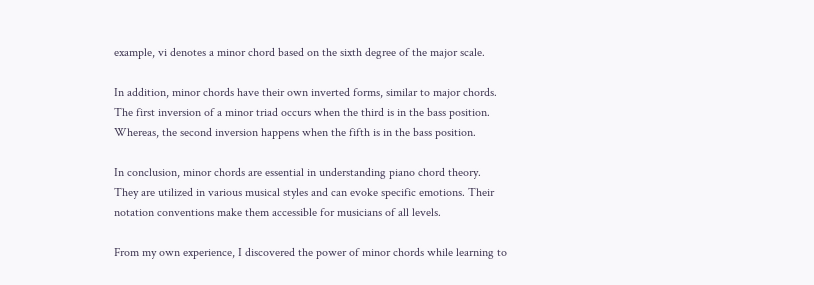example, vi denotes a minor chord based on the sixth degree of the major scale.

In addition, minor chords have their own inverted forms, similar to major chords. The first inversion of a minor triad occurs when the third is in the bass position. Whereas, the second inversion happens when the fifth is in the bass position.

In conclusion, minor chords are essential in understanding piano chord theory. They are utilized in various musical styles and can evoke specific emotions. Their notation conventions make them accessible for musicians of all levels.

From my own experience, I discovered the power of minor chords while learning to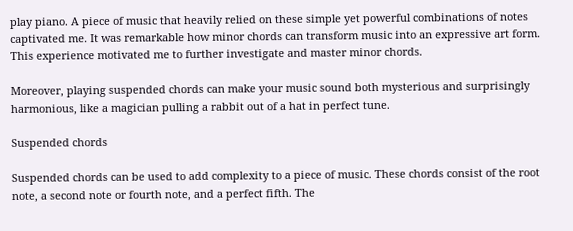play piano. A piece of music that heavily relied on these simple yet powerful combinations of notes captivated me. It was remarkable how minor chords can transform music into an expressive art form. This experience motivated me to further investigate and master minor chords.

Moreover, playing suspended chords can make your music sound both mysterious and surprisingly harmonious, like a magician pulling a rabbit out of a hat in perfect tune.

Suspended chords

Suspended chords can be used to add complexity to a piece of music. These chords consist of the root note, a second note or fourth note, and a perfect fifth. The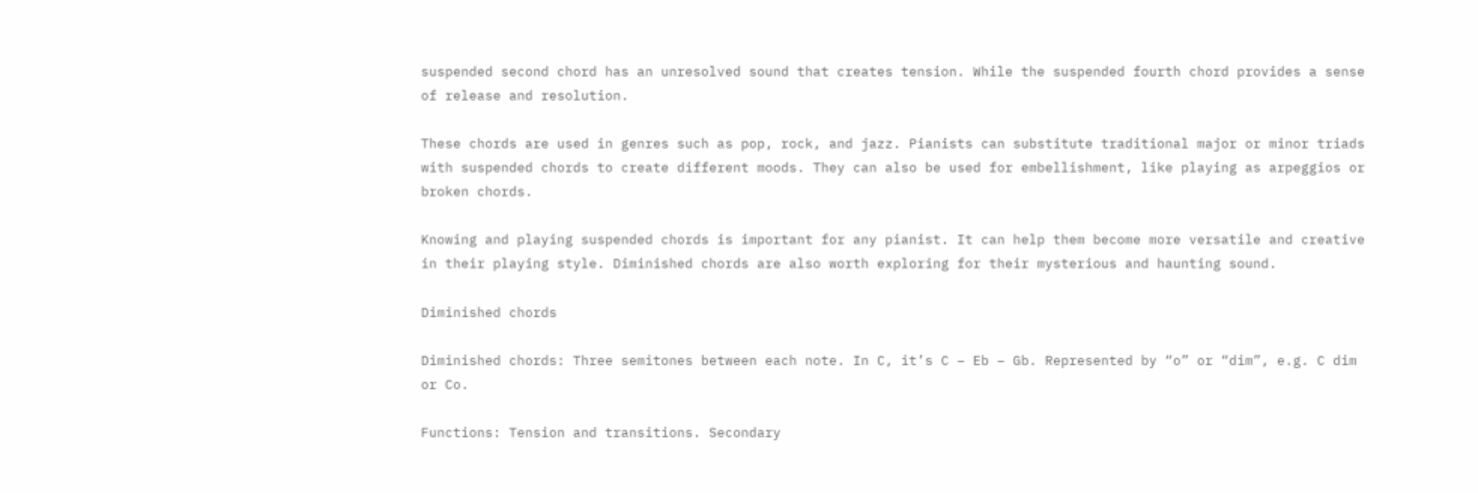suspended second chord has an unresolved sound that creates tension. While the suspended fourth chord provides a sense of release and resolution.

These chords are used in genres such as pop, rock, and jazz. Pianists can substitute traditional major or minor triads with suspended chords to create different moods. They can also be used for embellishment, like playing as arpeggios or broken chords.

Knowing and playing suspended chords is important for any pianist. It can help them become more versatile and creative in their playing style. Diminished chords are also worth exploring for their mysterious and haunting sound.

Diminished chords

Diminished chords: Three semitones between each note. In C, it’s C – Eb – Gb. Represented by “o” or “dim”, e.g. C dim or Co.

Functions: Tension and transitions. Secondary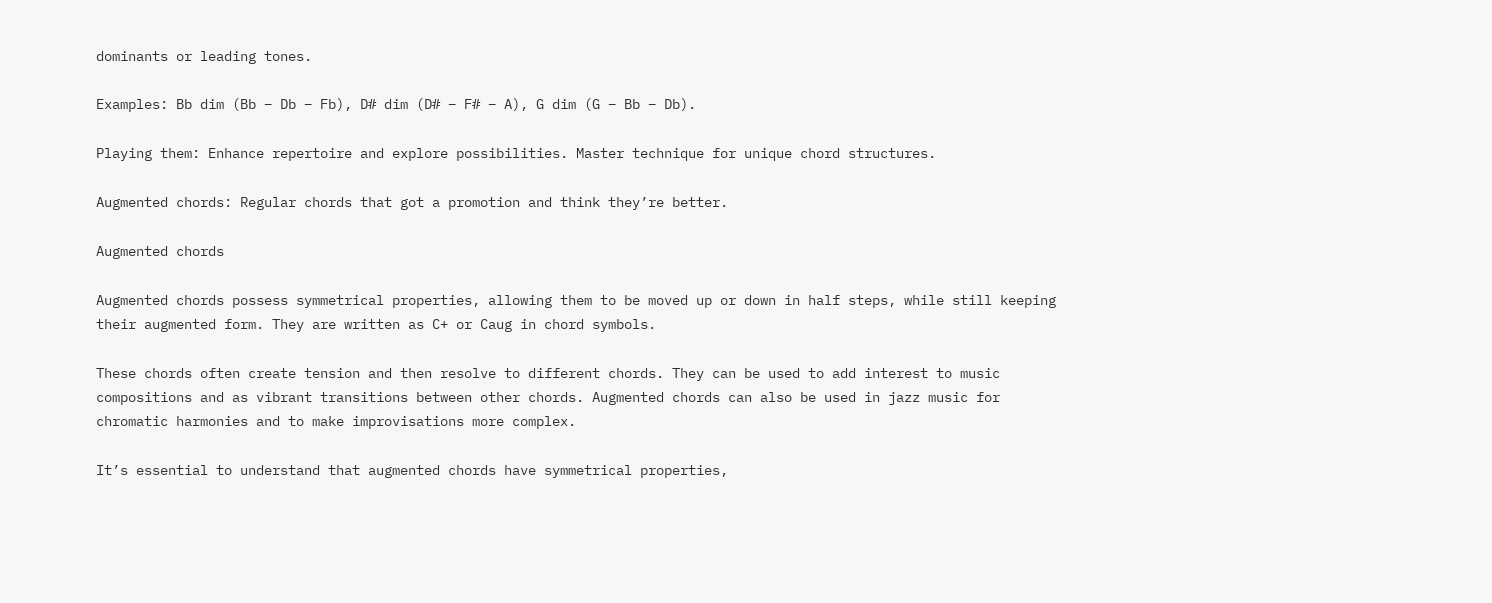dominants or leading tones.

Examples: Bb dim (Bb – Db – Fb), D# dim (D# – F# – A), G dim (G – Bb – Db).

Playing them: Enhance repertoire and explore possibilities. Master technique for unique chord structures.

Augmented chords: Regular chords that got a promotion and think they’re better.

Augmented chords

Augmented chords possess symmetrical properties, allowing them to be moved up or down in half steps, while still keeping their augmented form. They are written as C+ or Caug in chord symbols.

These chords often create tension and then resolve to different chords. They can be used to add interest to music compositions and as vibrant transitions between other chords. Augmented chords can also be used in jazz music for chromatic harmonies and to make improvisations more complex.

It’s essential to understand that augmented chords have symmetrical properties,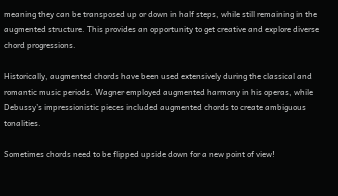meaning they can be transposed up or down in half steps, while still remaining in the augmented structure. This provides an opportunity to get creative and explore diverse chord progressions.

Historically, augmented chords have been used extensively during the classical and romantic music periods. Wagner employed augmented harmony in his operas, while Debussy’s impressionistic pieces included augmented chords to create ambiguous tonalities.

Sometimes chords need to be flipped upside down for a new point of view!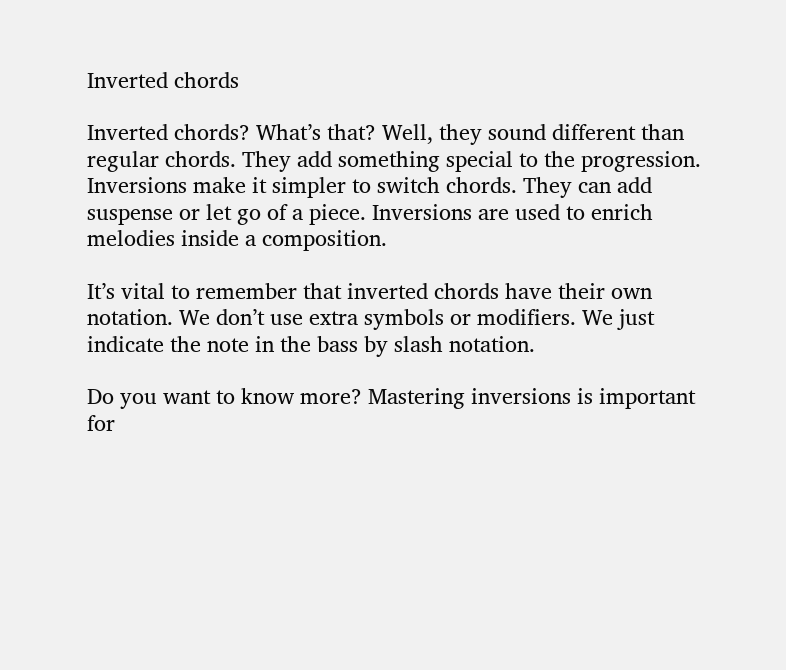Inverted chords

Inverted chords? What’s that? Well, they sound different than regular chords. They add something special to the progression. Inversions make it simpler to switch chords. They can add suspense or let go of a piece. Inversions are used to enrich melodies inside a composition.

It’s vital to remember that inverted chords have their own notation. We don’t use extra symbols or modifiers. We just indicate the note in the bass by slash notation.

Do you want to know more? Mastering inversions is important for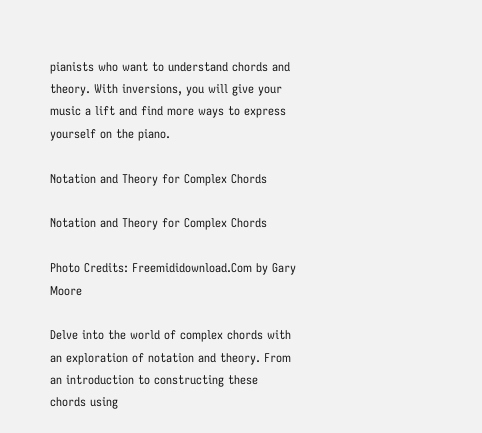pianists who want to understand chords and theory. With inversions, you will give your music a lift and find more ways to express yourself on the piano.

Notation and Theory for Complex Chords

Notation and Theory for Complex Chords

Photo Credits: Freemididownload.Com by Gary Moore

Delve into the world of complex chords with an exploration of notation and theory. From an introduction to constructing these chords using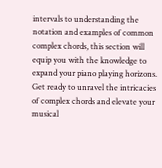intervals to understanding the notation and examples of common complex chords, this section will equip you with the knowledge to expand your piano playing horizons. Get ready to unravel the intricacies of complex chords and elevate your musical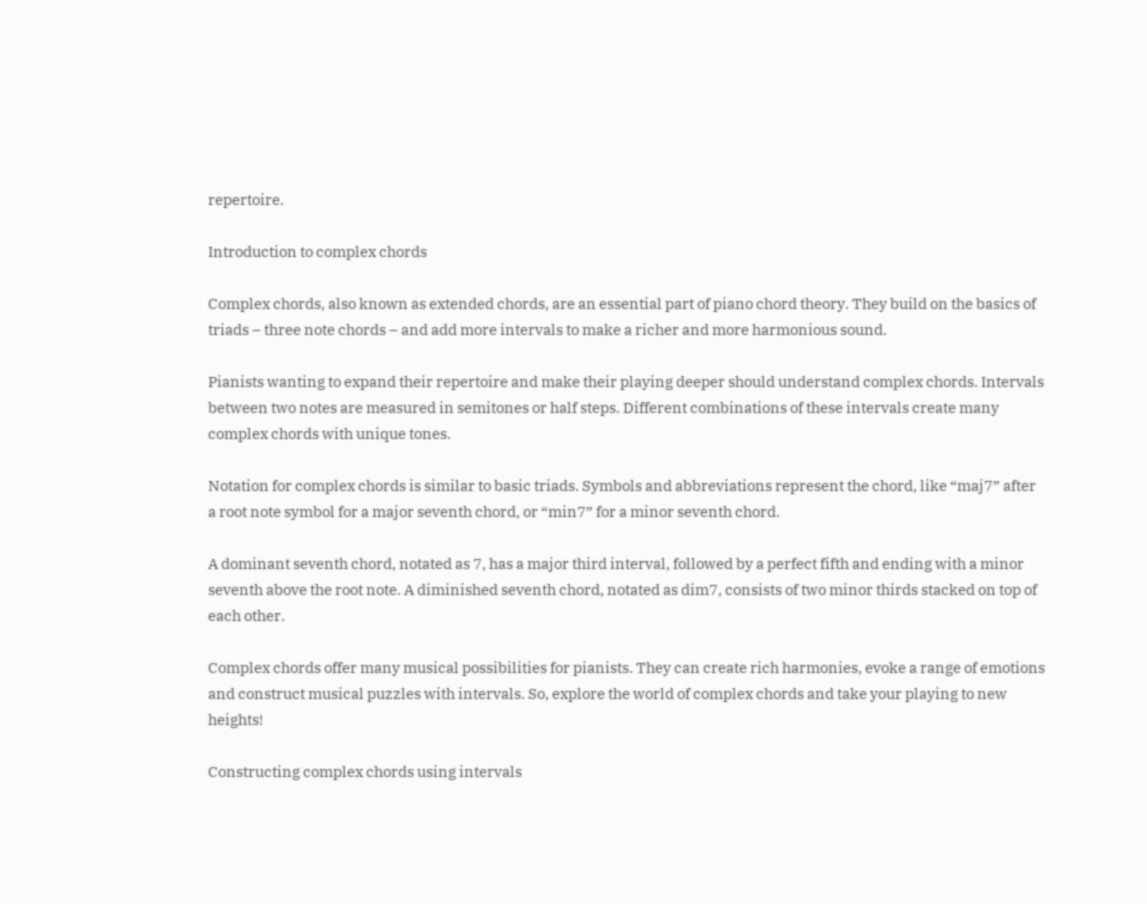repertoire.

Introduction to complex chords

Complex chords, also known as extended chords, are an essential part of piano chord theory. They build on the basics of triads – three note chords – and add more intervals to make a richer and more harmonious sound.

Pianists wanting to expand their repertoire and make their playing deeper should understand complex chords. Intervals between two notes are measured in semitones or half steps. Different combinations of these intervals create many complex chords with unique tones.

Notation for complex chords is similar to basic triads. Symbols and abbreviations represent the chord, like “maj7” after a root note symbol for a major seventh chord, or “min7” for a minor seventh chord.

A dominant seventh chord, notated as 7, has a major third interval, followed by a perfect fifth and ending with a minor seventh above the root note. A diminished seventh chord, notated as dim7, consists of two minor thirds stacked on top of each other.

Complex chords offer many musical possibilities for pianists. They can create rich harmonies, evoke a range of emotions and construct musical puzzles with intervals. So, explore the world of complex chords and take your playing to new heights!

Constructing complex chords using intervals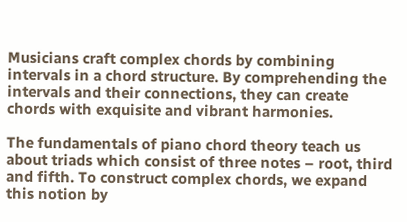Musicians craft complex chords by combining intervals in a chord structure. By comprehending the intervals and their connections, they can create chords with exquisite and vibrant harmonies.

The fundamentals of piano chord theory teach us about triads which consist of three notes – root, third and fifth. To construct complex chords, we expand this notion by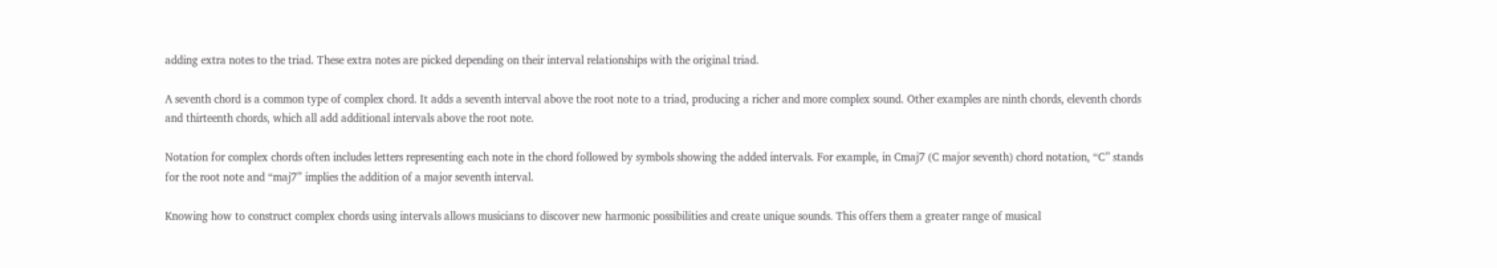adding extra notes to the triad. These extra notes are picked depending on their interval relationships with the original triad.

A seventh chord is a common type of complex chord. It adds a seventh interval above the root note to a triad, producing a richer and more complex sound. Other examples are ninth chords, eleventh chords and thirteenth chords, which all add additional intervals above the root note.

Notation for complex chords often includes letters representing each note in the chord followed by symbols showing the added intervals. For example, in Cmaj7 (C major seventh) chord notation, “C” stands for the root note and “maj7” implies the addition of a major seventh interval.

Knowing how to construct complex chords using intervals allows musicians to discover new harmonic possibilities and create unique sounds. This offers them a greater range of musical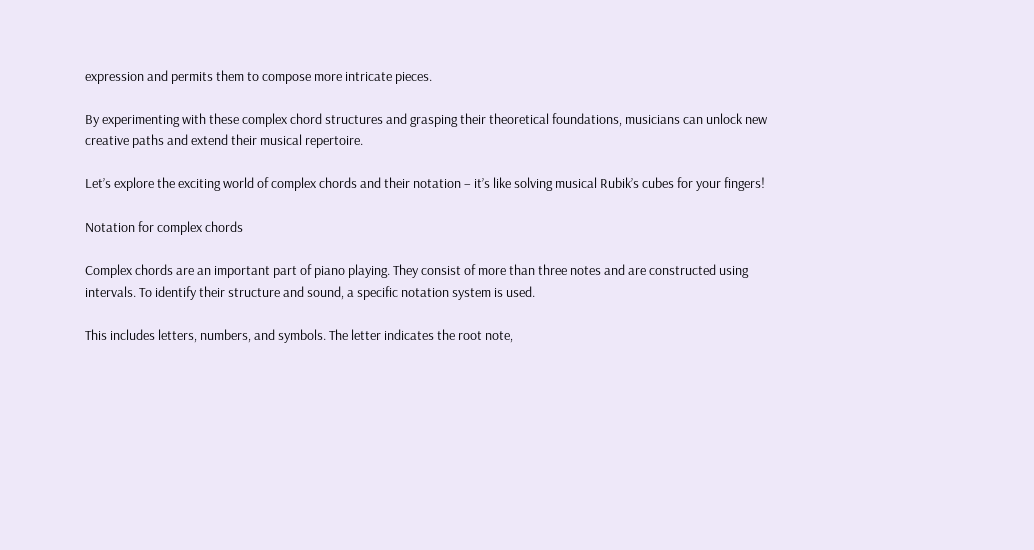expression and permits them to compose more intricate pieces.

By experimenting with these complex chord structures and grasping their theoretical foundations, musicians can unlock new creative paths and extend their musical repertoire.

Let’s explore the exciting world of complex chords and their notation – it’s like solving musical Rubik’s cubes for your fingers!

Notation for complex chords

Complex chords are an important part of piano playing. They consist of more than three notes and are constructed using intervals. To identify their structure and sound, a specific notation system is used.

This includes letters, numbers, and symbols. The letter indicates the root note,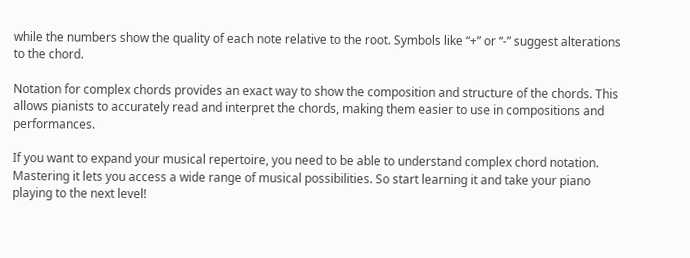while the numbers show the quality of each note relative to the root. Symbols like “+” or “-” suggest alterations to the chord.

Notation for complex chords provides an exact way to show the composition and structure of the chords. This allows pianists to accurately read and interpret the chords, making them easier to use in compositions and performances.

If you want to expand your musical repertoire, you need to be able to understand complex chord notation. Mastering it lets you access a wide range of musical possibilities. So start learning it and take your piano playing to the next level!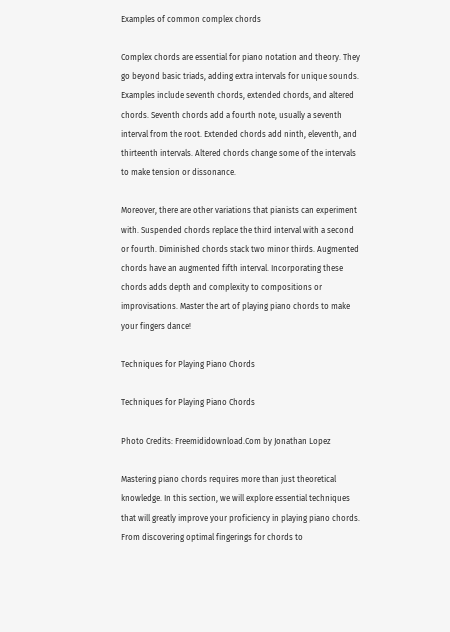Examples of common complex chords

Complex chords are essential for piano notation and theory. They go beyond basic triads, adding extra intervals for unique sounds. Examples include seventh chords, extended chords, and altered chords. Seventh chords add a fourth note, usually a seventh interval from the root. Extended chords add ninth, eleventh, and thirteenth intervals. Altered chords change some of the intervals to make tension or dissonance.

Moreover, there are other variations that pianists can experiment with. Suspended chords replace the third interval with a second or fourth. Diminished chords stack two minor thirds. Augmented chords have an augmented fifth interval. Incorporating these chords adds depth and complexity to compositions or improvisations. Master the art of playing piano chords to make your fingers dance!

Techniques for Playing Piano Chords

Techniques for Playing Piano Chords

Photo Credits: Freemididownload.Com by Jonathan Lopez

Mastering piano chords requires more than just theoretical knowledge. In this section, we will explore essential techniques that will greatly improve your proficiency in playing piano chords. From discovering optimal fingerings for chords to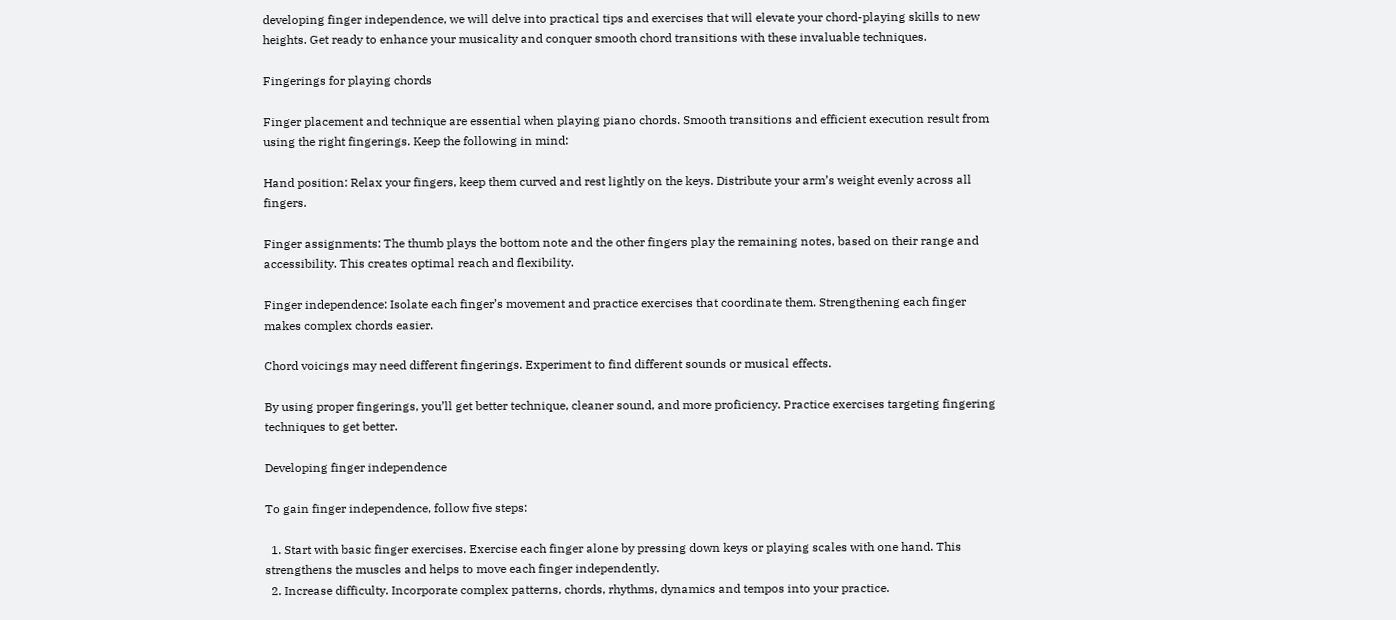developing finger independence, we will delve into practical tips and exercises that will elevate your chord-playing skills to new heights. Get ready to enhance your musicality and conquer smooth chord transitions with these invaluable techniques.

Fingerings for playing chords

Finger placement and technique are essential when playing piano chords. Smooth transitions and efficient execution result from using the right fingerings. Keep the following in mind:

Hand position: Relax your fingers, keep them curved and rest lightly on the keys. Distribute your arm’s weight evenly across all fingers.

Finger assignments: The thumb plays the bottom note and the other fingers play the remaining notes, based on their range and accessibility. This creates optimal reach and flexibility.

Finger independence: Isolate each finger’s movement and practice exercises that coordinate them. Strengthening each finger makes complex chords easier.

Chord voicings may need different fingerings. Experiment to find different sounds or musical effects.

By using proper fingerings, you’ll get better technique, cleaner sound, and more proficiency. Practice exercises targeting fingering techniques to get better.

Developing finger independence

To gain finger independence, follow five steps:

  1. Start with basic finger exercises. Exercise each finger alone by pressing down keys or playing scales with one hand. This strengthens the muscles and helps to move each finger independently.
  2. Increase difficulty. Incorporate complex patterns, chords, rhythms, dynamics and tempos into your practice.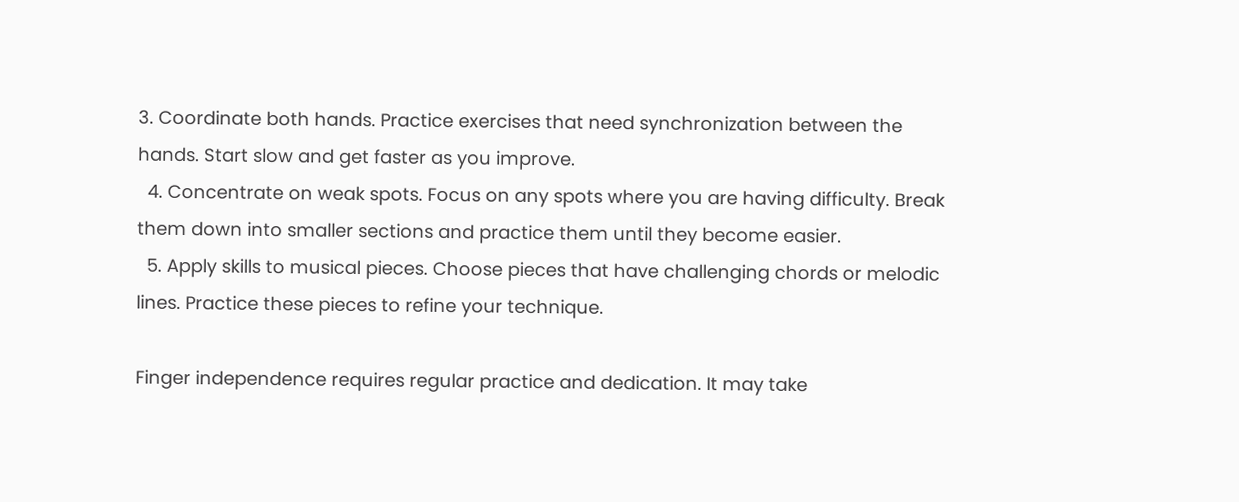3. Coordinate both hands. Practice exercises that need synchronization between the hands. Start slow and get faster as you improve.
  4. Concentrate on weak spots. Focus on any spots where you are having difficulty. Break them down into smaller sections and practice them until they become easier.
  5. Apply skills to musical pieces. Choose pieces that have challenging chords or melodic lines. Practice these pieces to refine your technique.

Finger independence requires regular practice and dedication. It may take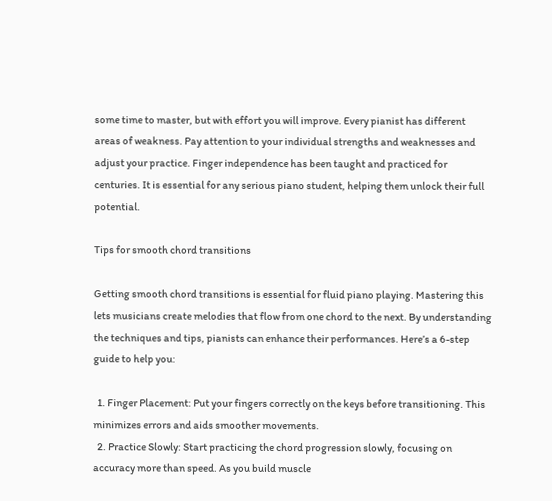some time to master, but with effort you will improve. Every pianist has different areas of weakness. Pay attention to your individual strengths and weaknesses and adjust your practice. Finger independence has been taught and practiced for centuries. It is essential for any serious piano student, helping them unlock their full potential.

Tips for smooth chord transitions

Getting smooth chord transitions is essential for fluid piano playing. Mastering this lets musicians create melodies that flow from one chord to the next. By understanding the techniques and tips, pianists can enhance their performances. Here’s a 6-step guide to help you:

  1. Finger Placement: Put your fingers correctly on the keys before transitioning. This minimizes errors and aids smoother movements.
  2. Practice Slowly: Start practicing the chord progression slowly, focusing on accuracy more than speed. As you build muscle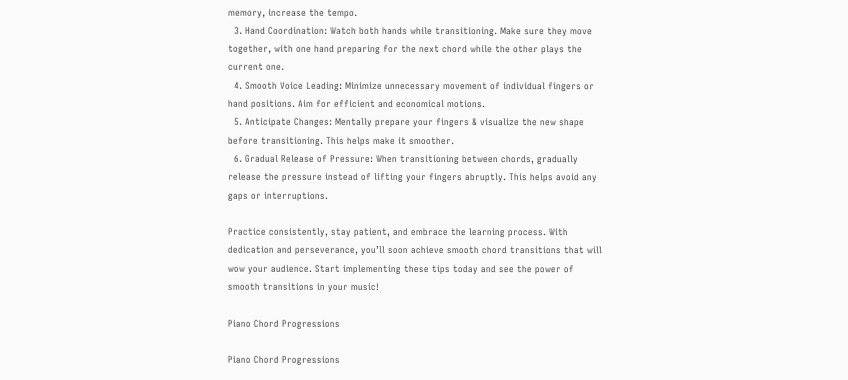memory, increase the tempo.
  3. Hand Coordination: Watch both hands while transitioning. Make sure they move together, with one hand preparing for the next chord while the other plays the current one.
  4. Smooth Voice Leading: Minimize unnecessary movement of individual fingers or hand positions. Aim for efficient and economical motions.
  5. Anticipate Changes: Mentally prepare your fingers & visualize the new shape before transitioning. This helps make it smoother.
  6. Gradual Release of Pressure: When transitioning between chords, gradually release the pressure instead of lifting your fingers abruptly. This helps avoid any gaps or interruptions.

Practice consistently, stay patient, and embrace the learning process. With dedication and perseverance, you’ll soon achieve smooth chord transitions that will wow your audience. Start implementing these tips today and see the power of smooth transitions in your music!

Piano Chord Progressions

Piano Chord Progressions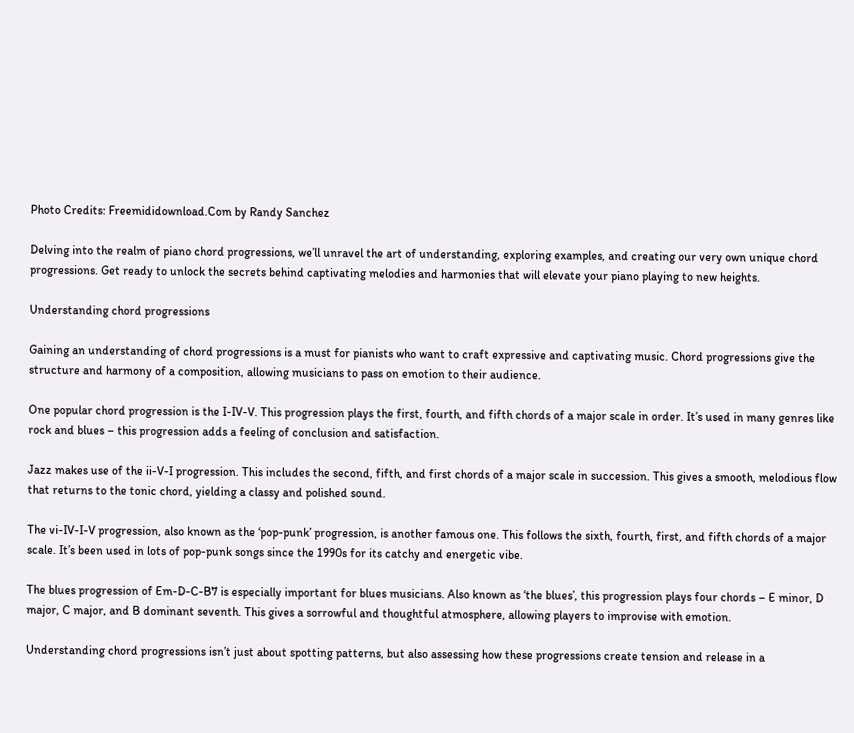Photo Credits: Freemididownload.Com by Randy Sanchez

Delving into the realm of piano chord progressions, we’ll unravel the art of understanding, exploring examples, and creating our very own unique chord progressions. Get ready to unlock the secrets behind captivating melodies and harmonies that will elevate your piano playing to new heights.

Understanding chord progressions

Gaining an understanding of chord progressions is a must for pianists who want to craft expressive and captivating music. Chord progressions give the structure and harmony of a composition, allowing musicians to pass on emotion to their audience.

One popular chord progression is the I-IV-V. This progression plays the first, fourth, and fifth chords of a major scale in order. It’s used in many genres like rock and blues – this progression adds a feeling of conclusion and satisfaction.

Jazz makes use of the ii-V-I progression. This includes the second, fifth, and first chords of a major scale in succession. This gives a smooth, melodious flow that returns to the tonic chord, yielding a classy and polished sound.

The vi-IV-I-V progression, also known as the ‘pop-punk’ progression, is another famous one. This follows the sixth, fourth, first, and fifth chords of a major scale. It’s been used in lots of pop-punk songs since the 1990s for its catchy and energetic vibe.

The blues progression of Em-D-C-B7 is especially important for blues musicians. Also known as ‘the blues’, this progression plays four chords – E minor, D major, C major, and B dominant seventh. This gives a sorrowful and thoughtful atmosphere, allowing players to improvise with emotion.

Understanding chord progressions isn’t just about spotting patterns, but also assessing how these progressions create tension and release in a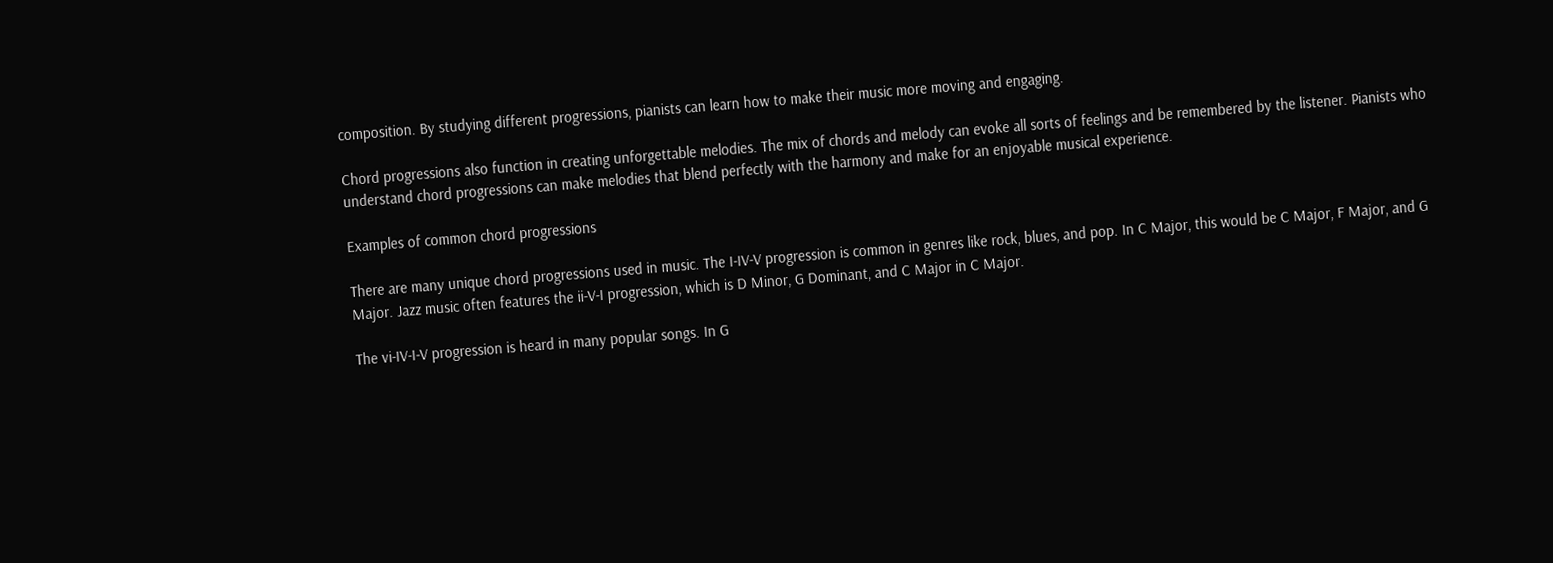composition. By studying different progressions, pianists can learn how to make their music more moving and engaging.

Chord progressions also function in creating unforgettable melodies. The mix of chords and melody can evoke all sorts of feelings and be remembered by the listener. Pianists who understand chord progressions can make melodies that blend perfectly with the harmony and make for an enjoyable musical experience.

Examples of common chord progressions

There are many unique chord progressions used in music. The I-IV-V progression is common in genres like rock, blues, and pop. In C Major, this would be C Major, F Major, and G Major. Jazz music often features the ii-V-I progression, which is D Minor, G Dominant, and C Major in C Major.

The vi-IV-I-V progression is heard in many popular songs. In G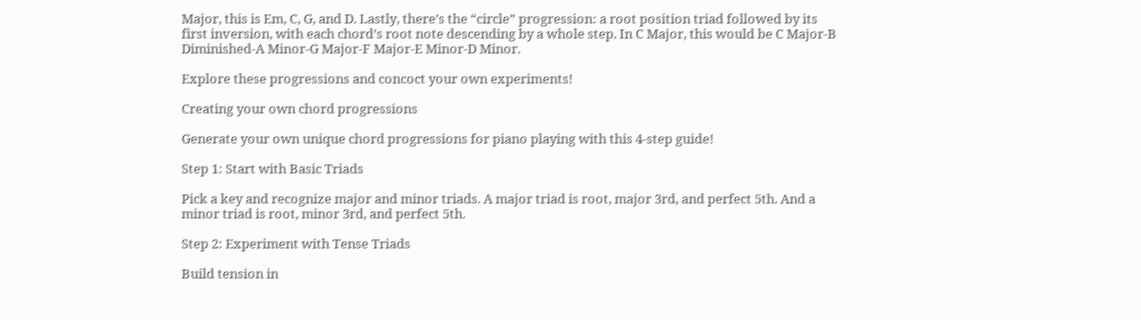Major, this is Em, C, G, and D. Lastly, there’s the “circle” progression: a root position triad followed by its first inversion, with each chord’s root note descending by a whole step. In C Major, this would be C Major-B Diminished-A Minor-G Major-F Major-E Minor-D Minor.

Explore these progressions and concoct your own experiments!

Creating your own chord progressions

Generate your own unique chord progressions for piano playing with this 4-step guide!

Step 1: Start with Basic Triads

Pick a key and recognize major and minor triads. A major triad is root, major 3rd, and perfect 5th. And a minor triad is root, minor 3rd, and perfect 5th.

Step 2: Experiment with Tense Triads

Build tension in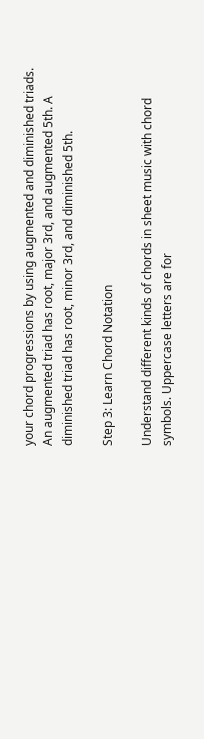your chord progressions by using augmented and diminished triads. An augmented triad has root, major 3rd, and augmented 5th. A diminished triad has root, minor 3rd, and diminished 5th.

Step 3: Learn Chord Notation

Understand different kinds of chords in sheet music with chord symbols. Uppercase letters are for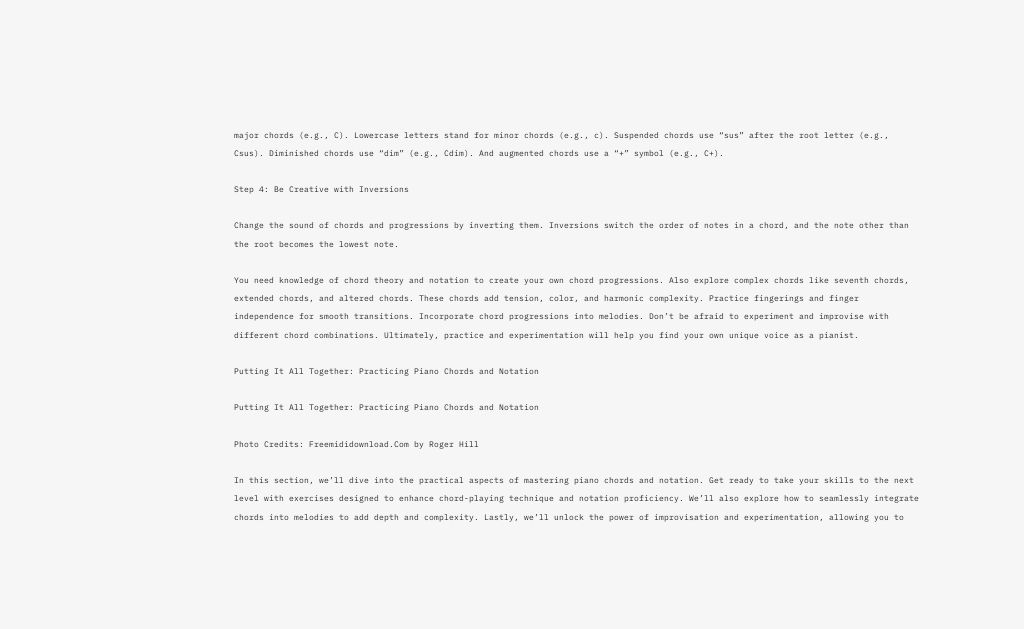major chords (e.g., C). Lowercase letters stand for minor chords (e.g., c). Suspended chords use “sus” after the root letter (e.g., Csus). Diminished chords use “dim” (e.g., Cdim). And augmented chords use a “+” symbol (e.g., C+).

Step 4: Be Creative with Inversions

Change the sound of chords and progressions by inverting them. Inversions switch the order of notes in a chord, and the note other than the root becomes the lowest note.

You need knowledge of chord theory and notation to create your own chord progressions. Also explore complex chords like seventh chords, extended chords, and altered chords. These chords add tension, color, and harmonic complexity. Practice fingerings and finger independence for smooth transitions. Incorporate chord progressions into melodies. Don’t be afraid to experiment and improvise with different chord combinations. Ultimately, practice and experimentation will help you find your own unique voice as a pianist.

Putting It All Together: Practicing Piano Chords and Notation

Putting It All Together: Practicing Piano Chords and Notation

Photo Credits: Freemididownload.Com by Roger Hill

In this section, we’ll dive into the practical aspects of mastering piano chords and notation. Get ready to take your skills to the next level with exercises designed to enhance chord-playing technique and notation proficiency. We’ll also explore how to seamlessly integrate chords into melodies to add depth and complexity. Lastly, we’ll unlock the power of improvisation and experimentation, allowing you to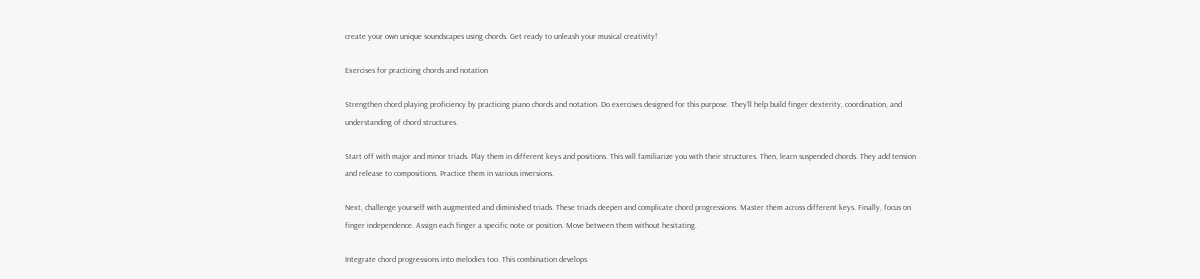create your own unique soundscapes using chords. Get ready to unleash your musical creativity!

Exercises for practicing chords and notation

Strengthen chord playing proficiency by practicing piano chords and notation. Do exercises designed for this purpose. They’ll help build finger dexterity, coordination, and understanding of chord structures.

Start off with major and minor triads. Play them in different keys and positions. This will familiarize you with their structures. Then, learn suspended chords. They add tension and release to compositions. Practice them in various inversions.

Next, challenge yourself with augmented and diminished triads. These triads deepen and complicate chord progressions. Master them across different keys. Finally, focus on finger independence. Assign each finger a specific note or position. Move between them without hesitating.

Integrate chord progressions into melodies too. This combination develops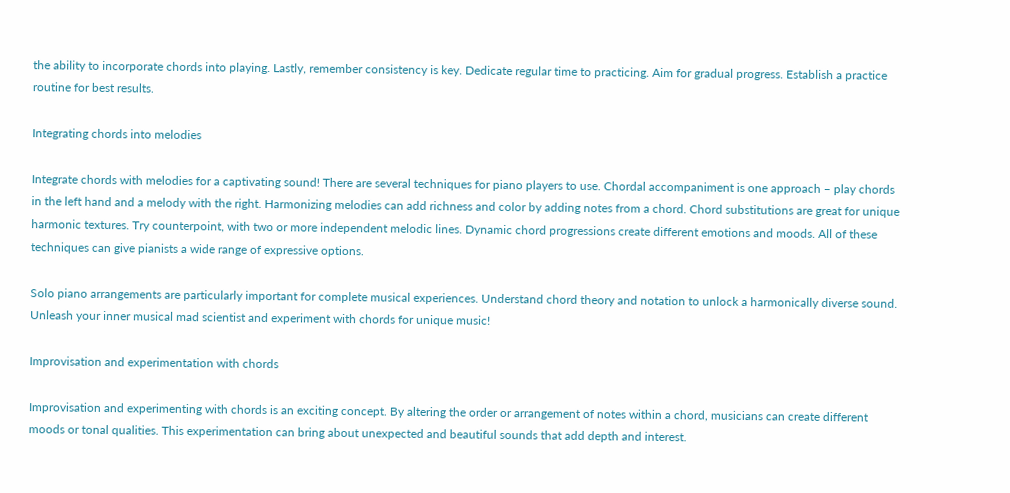the ability to incorporate chords into playing. Lastly, remember consistency is key. Dedicate regular time to practicing. Aim for gradual progress. Establish a practice routine for best results.

Integrating chords into melodies

Integrate chords with melodies for a captivating sound! There are several techniques for piano players to use. Chordal accompaniment is one approach – play chords in the left hand and a melody with the right. Harmonizing melodies can add richness and color by adding notes from a chord. Chord substitutions are great for unique harmonic textures. Try counterpoint, with two or more independent melodic lines. Dynamic chord progressions create different emotions and moods. All of these techniques can give pianists a wide range of expressive options.

Solo piano arrangements are particularly important for complete musical experiences. Understand chord theory and notation to unlock a harmonically diverse sound. Unleash your inner musical mad scientist and experiment with chords for unique music!

Improvisation and experimentation with chords

Improvisation and experimenting with chords is an exciting concept. By altering the order or arrangement of notes within a chord, musicians can create different moods or tonal qualities. This experimentation can bring about unexpected and beautiful sounds that add depth and interest.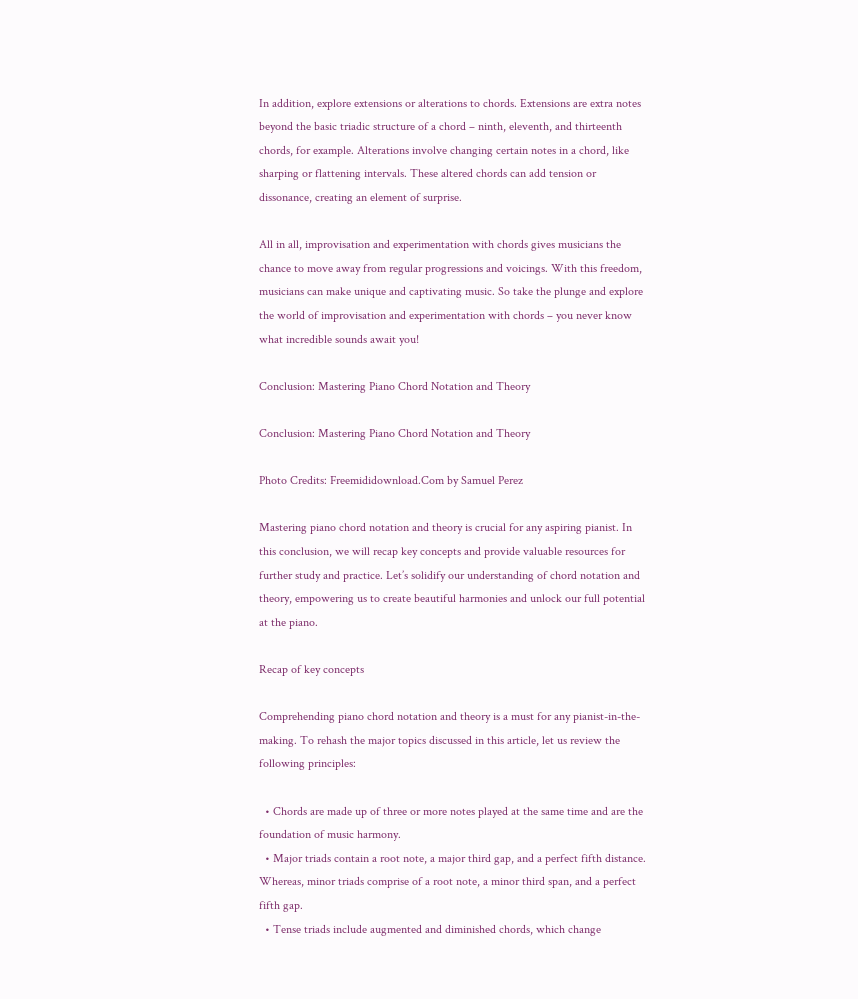In addition, explore extensions or alterations to chords. Extensions are extra notes beyond the basic triadic structure of a chord – ninth, eleventh, and thirteenth chords, for example. Alterations involve changing certain notes in a chord, like sharping or flattening intervals. These altered chords can add tension or dissonance, creating an element of surprise.

All in all, improvisation and experimentation with chords gives musicians the chance to move away from regular progressions and voicings. With this freedom, musicians can make unique and captivating music. So take the plunge and explore the world of improvisation and experimentation with chords – you never know what incredible sounds await you!

Conclusion: Mastering Piano Chord Notation and Theory

Conclusion: Mastering Piano Chord Notation and Theory

Photo Credits: Freemididownload.Com by Samuel Perez

Mastering piano chord notation and theory is crucial for any aspiring pianist. In this conclusion, we will recap key concepts and provide valuable resources for further study and practice. Let’s solidify our understanding of chord notation and theory, empowering us to create beautiful harmonies and unlock our full potential at the piano.

Recap of key concepts

Comprehending piano chord notation and theory is a must for any pianist-in-the-making. To rehash the major topics discussed in this article, let us review the following principles:

  • Chords are made up of three or more notes played at the same time and are the foundation of music harmony.
  • Major triads contain a root note, a major third gap, and a perfect fifth distance. Whereas, minor triads comprise of a root note, a minor third span, and a perfect fifth gap.
  • Tense triads include augmented and diminished chords, which change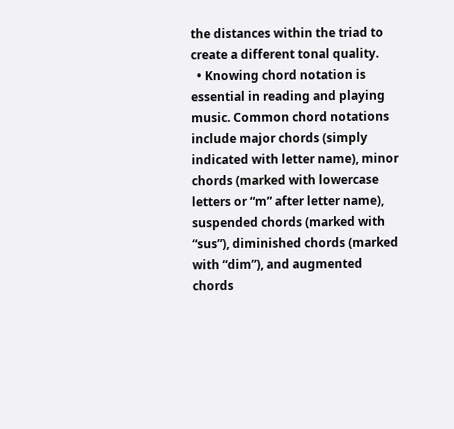the distances within the triad to create a different tonal quality.
  • Knowing chord notation is essential in reading and playing music. Common chord notations include major chords (simply indicated with letter name), minor chords (marked with lowercase letters or “m” after letter name), suspended chords (marked with “sus”), diminished chords (marked with “dim”), and augmented chords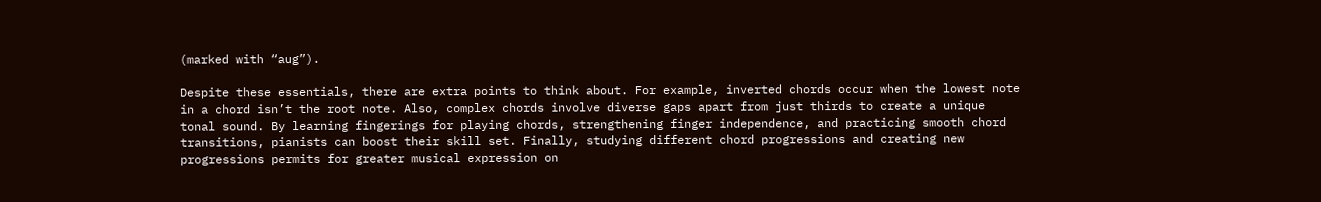(marked with “aug”).

Despite these essentials, there are extra points to think about. For example, inverted chords occur when the lowest note in a chord isn’t the root note. Also, complex chords involve diverse gaps apart from just thirds to create a unique tonal sound. By learning fingerings for playing chords, strengthening finger independence, and practicing smooth chord transitions, pianists can boost their skill set. Finally, studying different chord progressions and creating new progressions permits for greater musical expression on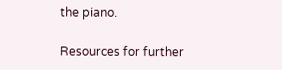the piano.

Resources for further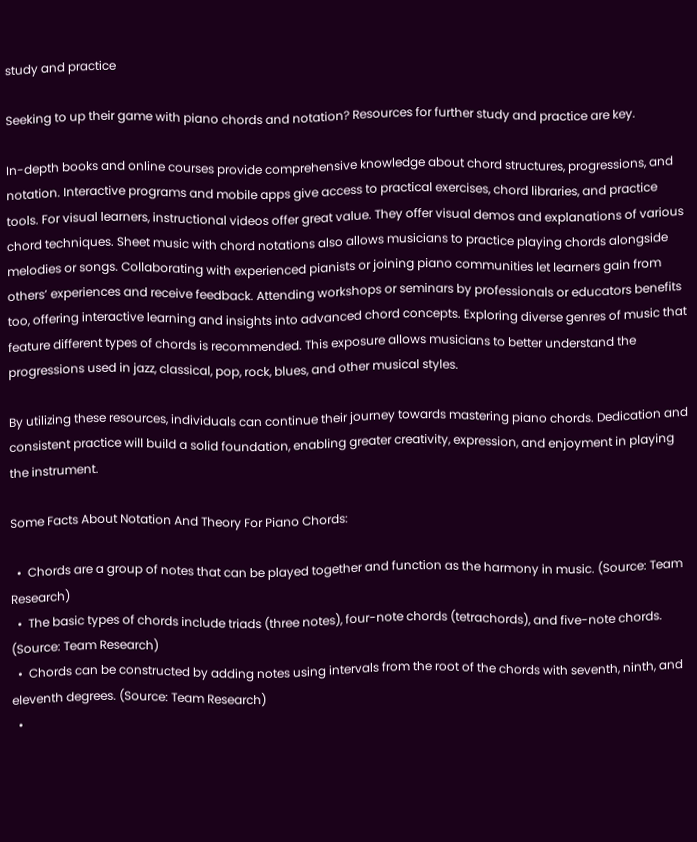study and practice

Seeking to up their game with piano chords and notation? Resources for further study and practice are key.

In-depth books and online courses provide comprehensive knowledge about chord structures, progressions, and notation. Interactive programs and mobile apps give access to practical exercises, chord libraries, and practice tools. For visual learners, instructional videos offer great value. They offer visual demos and explanations of various chord techniques. Sheet music with chord notations also allows musicians to practice playing chords alongside melodies or songs. Collaborating with experienced pianists or joining piano communities let learners gain from others’ experiences and receive feedback. Attending workshops or seminars by professionals or educators benefits too, offering interactive learning and insights into advanced chord concepts. Exploring diverse genres of music that feature different types of chords is recommended. This exposure allows musicians to better understand the progressions used in jazz, classical, pop, rock, blues, and other musical styles.

By utilizing these resources, individuals can continue their journey towards mastering piano chords. Dedication and consistent practice will build a solid foundation, enabling greater creativity, expression, and enjoyment in playing the instrument.

Some Facts About Notation And Theory For Piano Chords:

  •  Chords are a group of notes that can be played together and function as the harmony in music. (Source: Team Research)
  •  The basic types of chords include triads (three notes), four-note chords (tetrachords), and five-note chords. (Source: Team Research)
  •  Chords can be constructed by adding notes using intervals from the root of the chords with seventh, ninth, and eleventh degrees. (Source: Team Research)
  •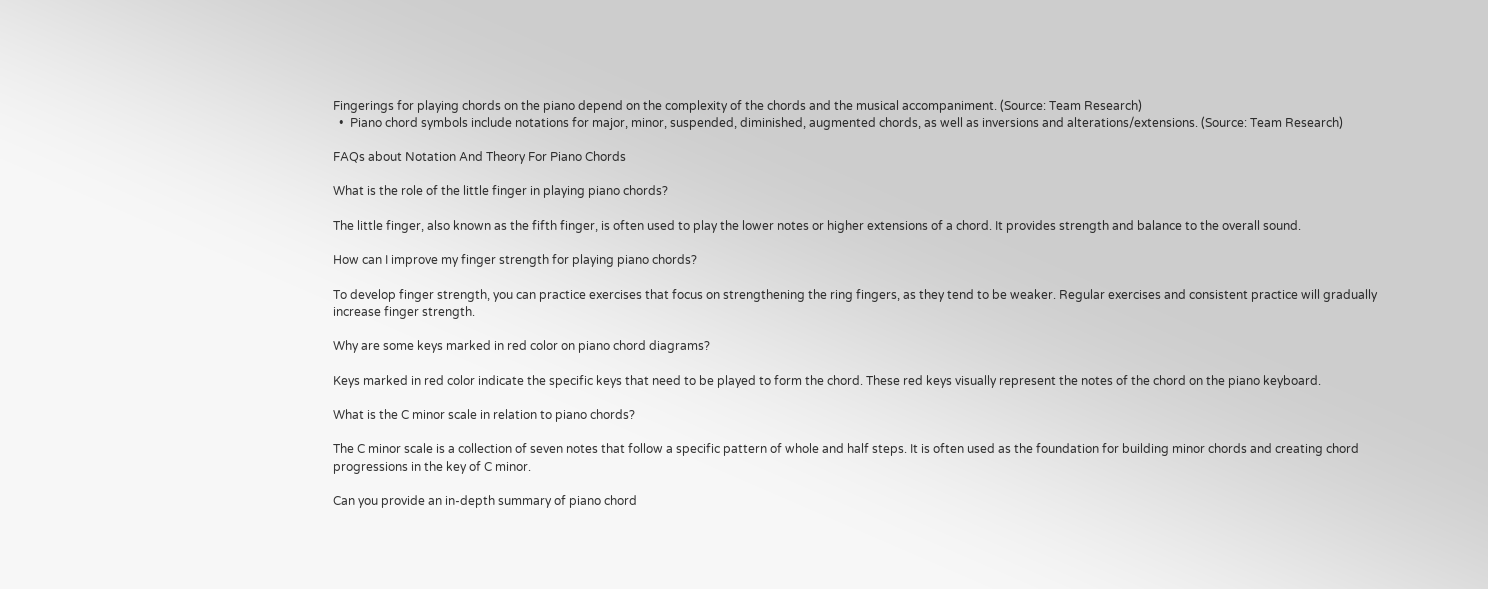Fingerings for playing chords on the piano depend on the complexity of the chords and the musical accompaniment. (Source: Team Research)
  •  Piano chord symbols include notations for major, minor, suspended, diminished, augmented chords, as well as inversions and alterations/extensions. (Source: Team Research)

FAQs about Notation And Theory For Piano Chords

What is the role of the little finger in playing piano chords?

The little finger, also known as the fifth finger, is often used to play the lower notes or higher extensions of a chord. It provides strength and balance to the overall sound.

How can I improve my finger strength for playing piano chords?

To develop finger strength, you can practice exercises that focus on strengthening the ring fingers, as they tend to be weaker. Regular exercises and consistent practice will gradually increase finger strength.

Why are some keys marked in red color on piano chord diagrams?

Keys marked in red color indicate the specific keys that need to be played to form the chord. These red keys visually represent the notes of the chord on the piano keyboard.

What is the C minor scale in relation to piano chords?

The C minor scale is a collection of seven notes that follow a specific pattern of whole and half steps. It is often used as the foundation for building minor chords and creating chord progressions in the key of C minor.

Can you provide an in-depth summary of piano chord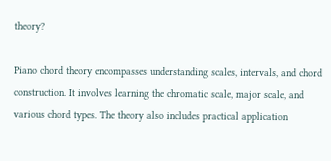theory?

Piano chord theory encompasses understanding scales, intervals, and chord construction. It involves learning the chromatic scale, major scale, and various chord types. The theory also includes practical application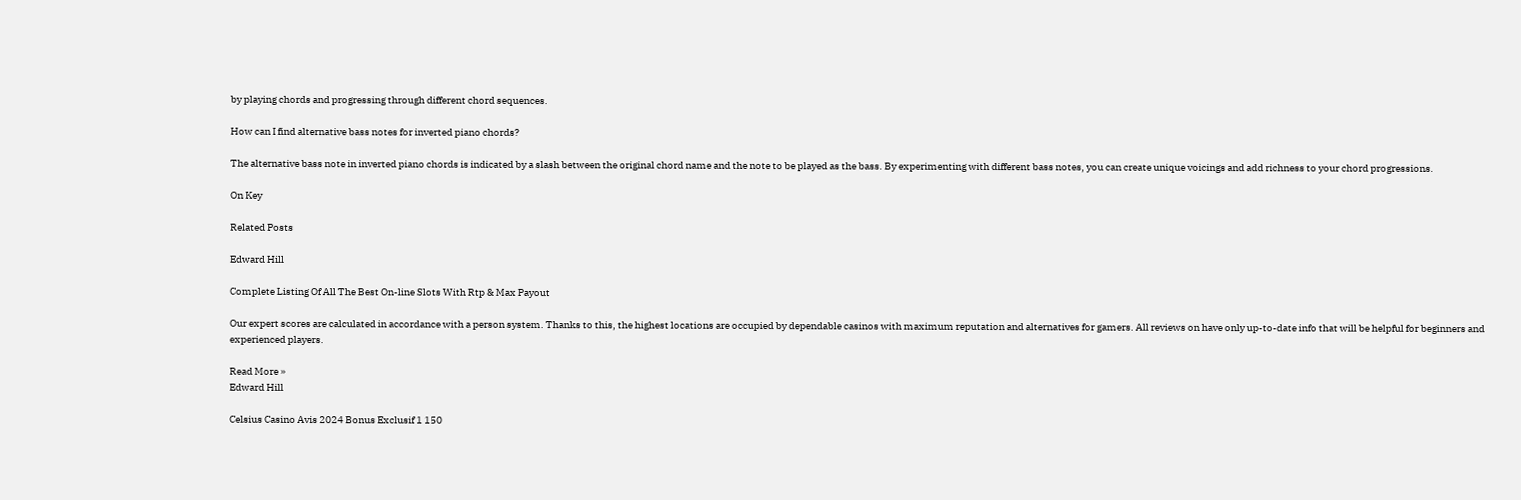by playing chords and progressing through different chord sequences.

How can I find alternative bass notes for inverted piano chords?

The alternative bass note in inverted piano chords is indicated by a slash between the original chord name and the note to be played as the bass. By experimenting with different bass notes, you can create unique voicings and add richness to your chord progressions.

On Key

Related Posts

Edward Hill

Complete Listing Of All The Best On-line Slots With Rtp & Max Payout

Our expert scores are calculated in accordance with a person system. Thanks to this, the highest locations are occupied by dependable casinos with maximum reputation and alternatives for gamers. All reviews on have only up-to-date info that will be helpful for beginners and experienced players.

Read More »
Edward Hill

Celsius Casino Avis 2024 Bonus Exclusif 1 150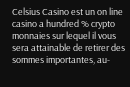Celsius Casino est un on line casino a hundred % crypto monnaies sur lequel il vous sera attainable de retirer des sommes importantes, au-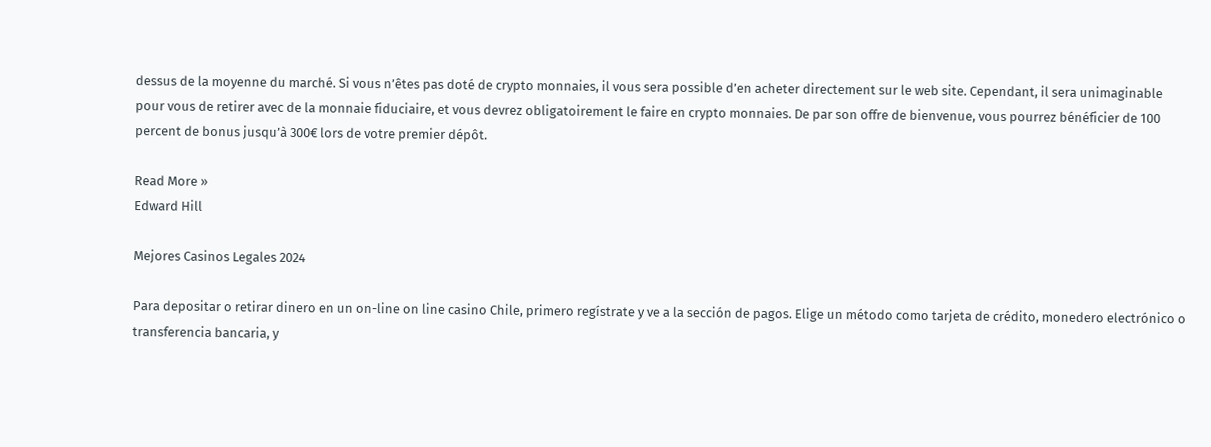dessus de la moyenne du marché. Si vous n’êtes pas doté de crypto monnaies, il vous sera possible d’en acheter directement sur le web site. Cependant, il sera unimaginable pour vous de retirer avec de la monnaie fiduciaire, et vous devrez obligatoirement le faire en crypto monnaies. De par son offre de bienvenue, vous pourrez bénéficier de 100 percent de bonus jusqu’à 300€ lors de votre premier dépôt.

Read More »
Edward Hill

Mejores Casinos Legales 2024

Para depositar o retirar dinero en un on-line on line casino Chile, primero regístrate y ve a la sección de pagos. Elige un método como tarjeta de crédito, monedero electrónico o transferencia bancaria, y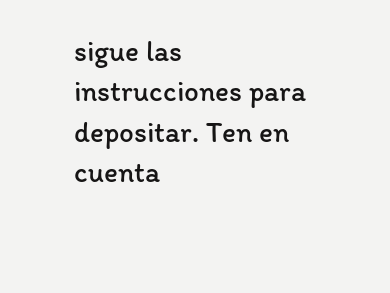sigue las instrucciones para depositar. Ten en cuenta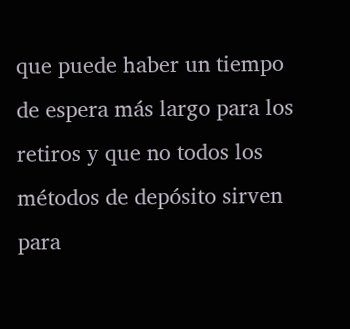que puede haber un tiempo de espera más largo para los retiros y que no todos los métodos de depósito sirven para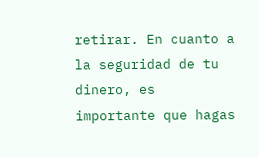retirar. En cuanto a la seguridad de tu dinero, es importante que hagas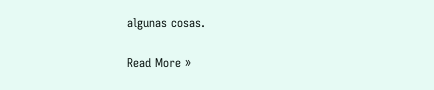algunas cosas.

Read More »